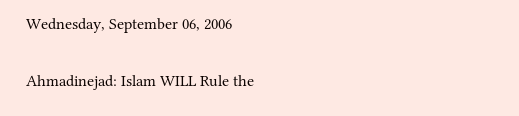Wednesday, September 06, 2006

Ahmadinejad: Islam WILL Rule the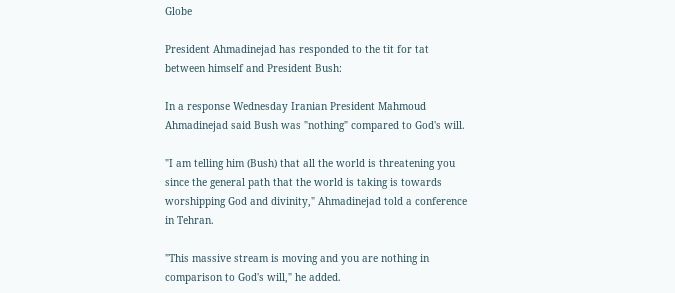Globe

President Ahmadinejad has responded to the tit for tat between himself and President Bush:

In a response Wednesday Iranian President Mahmoud Ahmadinejad said Bush was "nothing" compared to God's will.

"I am telling him (Bush) that all the world is threatening you since the general path that the world is taking is towards worshipping God and divinity," Ahmadinejad told a conference in Tehran.

"This massive stream is moving and you are nothing in comparison to God's will," he added.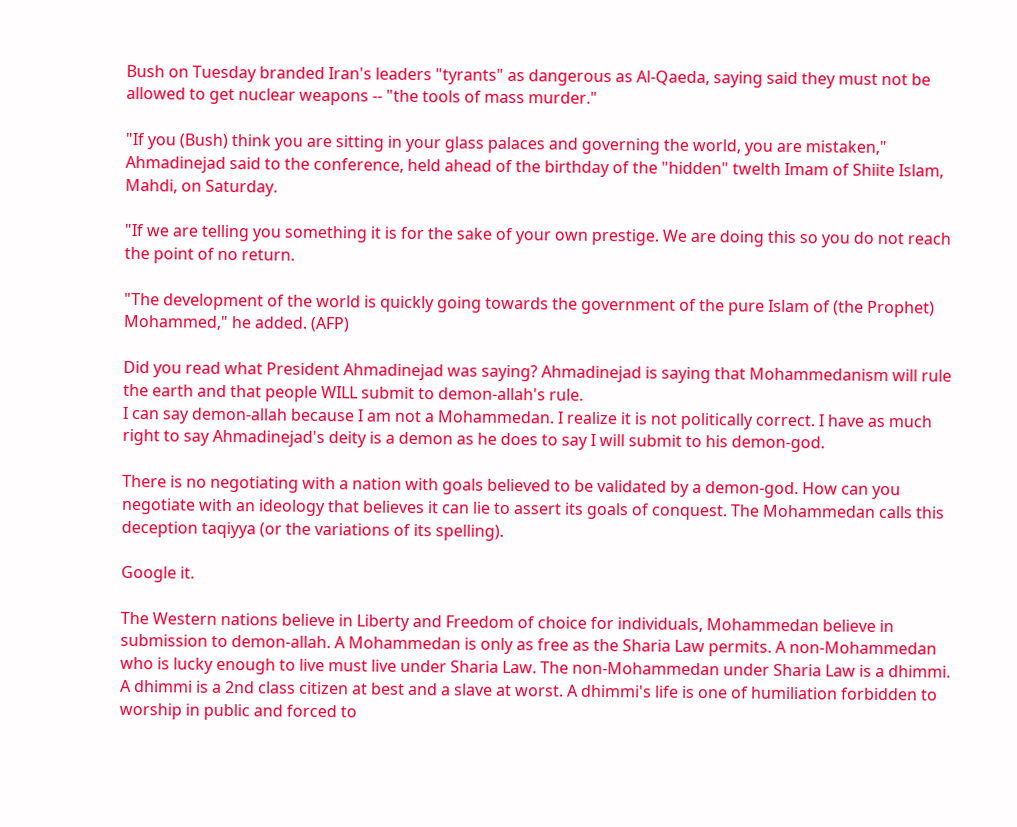Bush on Tuesday branded Iran's leaders "tyrants" as dangerous as Al-Qaeda, saying said they must not be allowed to get nuclear weapons -- "the tools of mass murder."

"If you (Bush) think you are sitting in your glass palaces and governing the world, you are mistaken," Ahmadinejad said to the conference, held ahead of the birthday of the "hidden" twelth Imam of Shiite Islam, Mahdi, on Saturday.

"If we are telling you something it is for the sake of your own prestige. We are doing this so you do not reach the point of no return.

"The development of the world is quickly going towards the government of the pure Islam of (the Prophet) Mohammed," he added. (AFP)

Did you read what President Ahmadinejad was saying? Ahmadinejad is saying that Mohammedanism will rule the earth and that people WILL submit to demon-allah's rule.
I can say demon-allah because I am not a Mohammedan. I realize it is not politically correct. I have as much right to say Ahmadinejad's deity is a demon as he does to say I will submit to his demon-god.

There is no negotiating with a nation with goals believed to be validated by a demon-god. How can you negotiate with an ideology that believes it can lie to assert its goals of conquest. The Mohammedan calls this deception taqiyya (or the variations of its spelling).

Google it.

The Western nations believe in Liberty and Freedom of choice for individuals, Mohammedan believe in submission to demon-allah. A Mohammedan is only as free as the Sharia Law permits. A non-Mohammedan who is lucky enough to live must live under Sharia Law. The non-Mohammedan under Sharia Law is a dhimmi. A dhimmi is a 2nd class citizen at best and a slave at worst. A dhimmi's life is one of humiliation forbidden to worship in public and forced to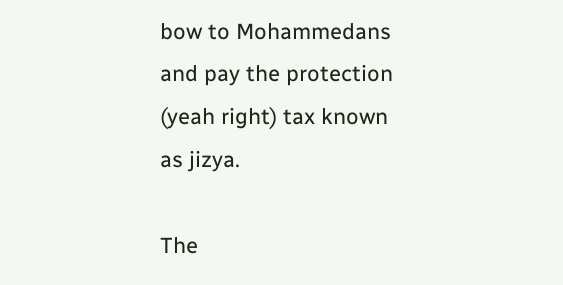bow to Mohammedans and pay the protection (yeah right) tax known as jizya.

The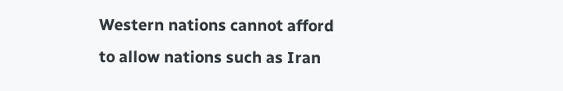Western nations cannot afford to allow nations such as Iran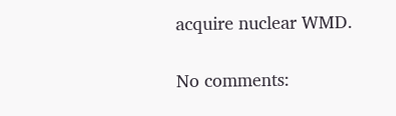acquire nuclear WMD.

No comments: